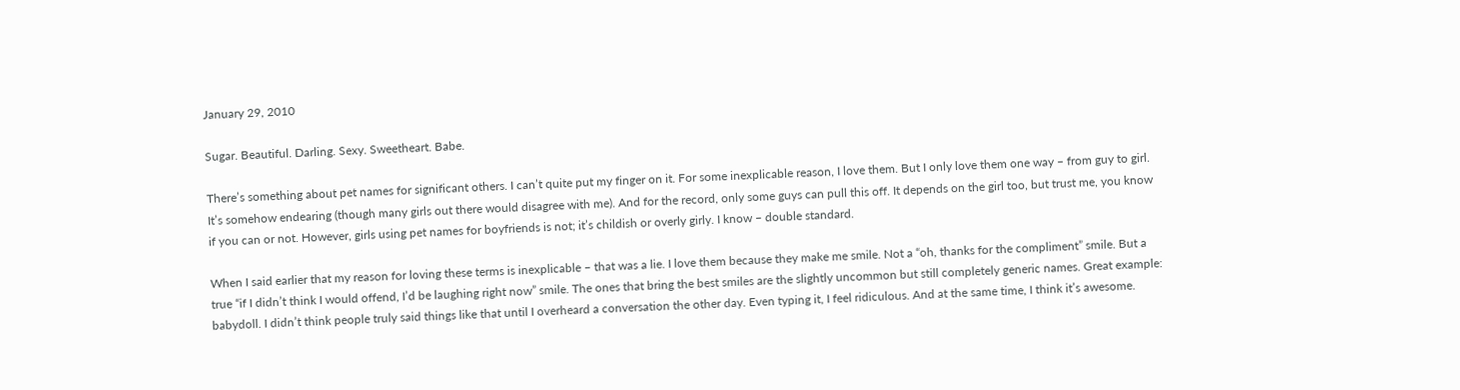January 29, 2010

Sugar. Beautiful. Darling. Sexy. Sweetheart. Babe.

There’s something about pet names for significant others. I can’t quite put my finger on it. For some inexplicable reason, I love them. But I only love them one way – from guy to girl. It’s somehow endearing (though many girls out there would disagree with me). And for the record, only some guys can pull this off. It depends on the girl too, but trust me, you know if you can or not. However, girls using pet names for boyfriends is not; it’s childish or overly girly. I know – double standard.

When I said earlier that my reason for loving these terms is inexplicable – that was a lie. I love them because they make me smile. Not a “oh, thanks for the compliment” smile. But a true “if I didn’t think I would offend, I’d be laughing right now” smile. The ones that bring the best smiles are the slightly uncommon but still completely generic names. Great example: babydoll. I didn’t think people truly said things like that until I overheard a conversation the other day. Even typing it, I feel ridiculous. And at the same time, I think it’s awesome.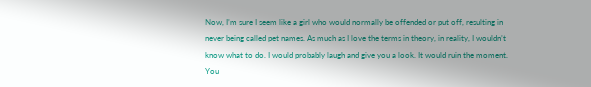Now, I’m sure I seem like a girl who would normally be offended or put off, resulting in never being called pet names. As much as I love the terms in theory, in reality, I wouldn’t know what to do. I would probably laugh and give you a look. It would ruin the moment. You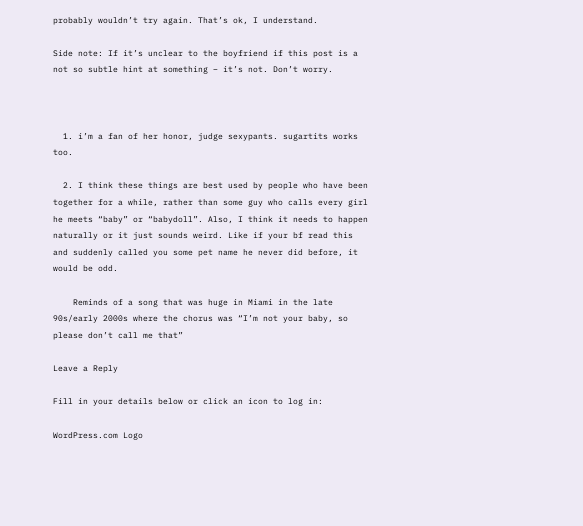probably wouldn’t try again. That’s ok, I understand.

Side note: If it’s unclear to the boyfriend if this post is a not so subtle hint at something – it’s not. Don’t worry.



  1. i’m a fan of her honor, judge sexypants. sugartits works too.

  2. I think these things are best used by people who have been together for a while, rather than some guy who calls every girl he meets “baby” or “babydoll”. Also, I think it needs to happen naturally or it just sounds weird. Like if your bf read this and suddenly called you some pet name he never did before, it would be odd.

    Reminds of a song that was huge in Miami in the late 90s/early 2000s where the chorus was “I’m not your baby, so please don’t call me that”

Leave a Reply

Fill in your details below or click an icon to log in:

WordPress.com Logo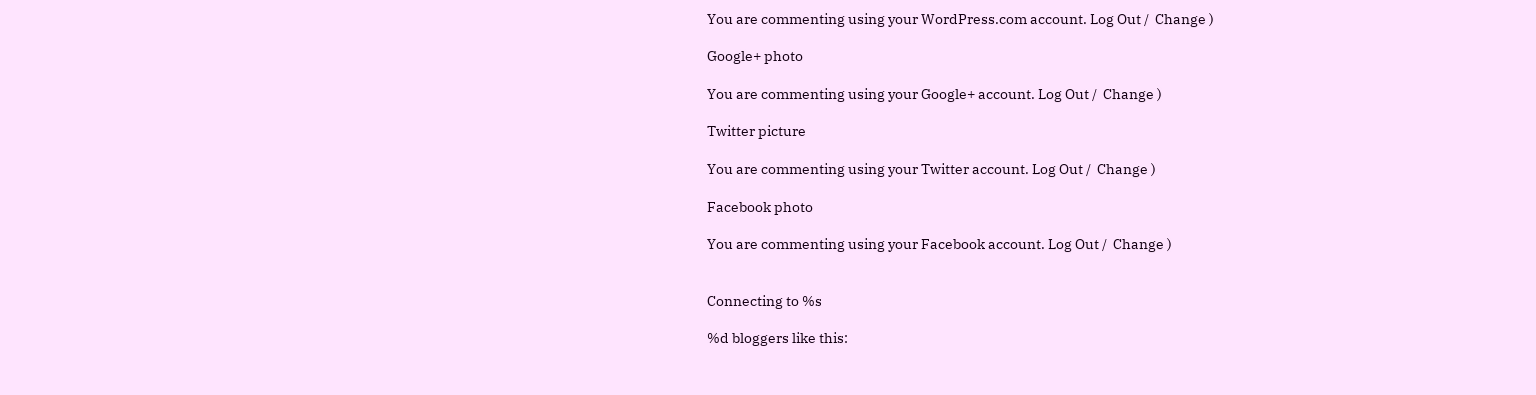You are commenting using your WordPress.com account. Log Out /  Change )

Google+ photo

You are commenting using your Google+ account. Log Out /  Change )

Twitter picture

You are commenting using your Twitter account. Log Out /  Change )

Facebook photo

You are commenting using your Facebook account. Log Out /  Change )


Connecting to %s

%d bloggers like this: